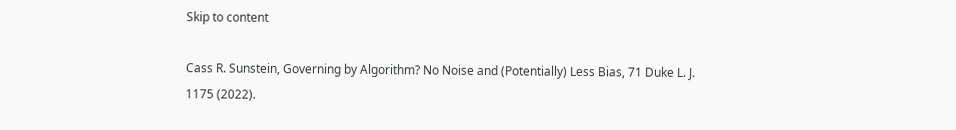Skip to content

Cass R. Sunstein, Governing by Algorithm? No Noise and (Potentially) Less Bias, 71 Duke L. J. 1175 (2022).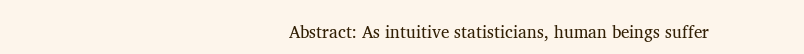Abstract: As intuitive statisticians, human beings suffer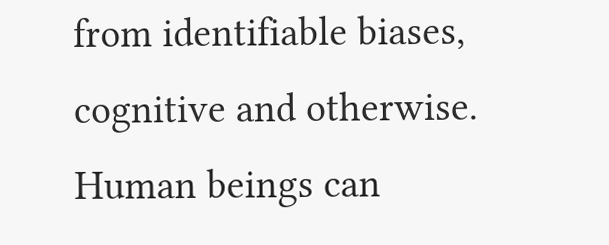from identifiable biases, cognitive and otherwise. Human beings can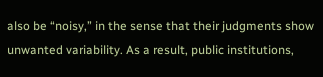also be “noisy,” in the sense that their judgments show unwanted variability. As a result, public institutions,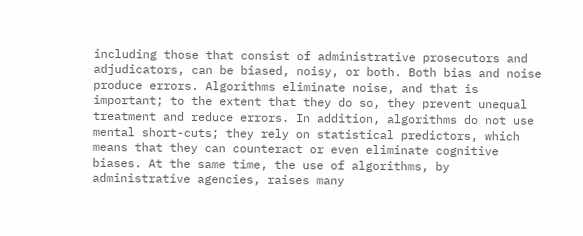including those that consist of administrative prosecutors and adjudicators, can be biased, noisy, or both. Both bias and noise produce errors. Algorithms eliminate noise, and that is important; to the extent that they do so, they prevent unequal treatment and reduce errors. In addition, algorithms do not use mental short-cuts; they rely on statistical predictors, which means that they can counteract or even eliminate cognitive biases. At the same time, the use of algorithms, by administrative agencies, raises many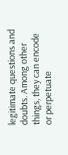legitimate questions and doubts. Among other things, they can encode or perpetuate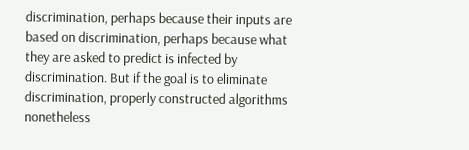discrimination, perhaps because their inputs are based on discrimination, perhaps because what they are asked to predict is infected by discrimination. But if the goal is to eliminate discrimination, properly constructed algorithms nonetheless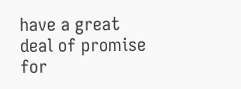have a great deal of promise for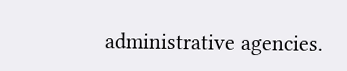administrative agencies.